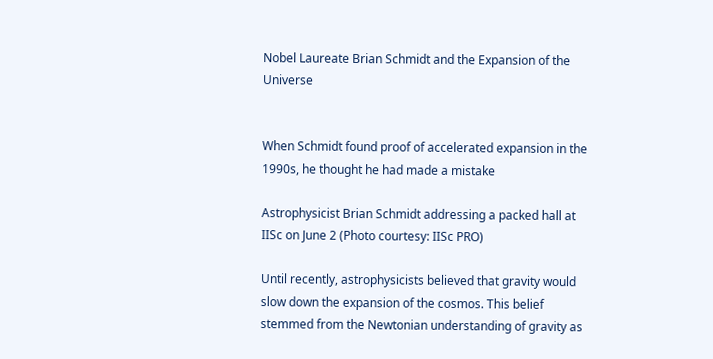Nobel Laureate Brian Schmidt and the Expansion of the Universe


When Schmidt found proof of accelerated expansion in the 1990s, he thought he had made a mistake

Astrophysicist Brian Schmidt addressing a packed hall at IISc on June 2 (Photo courtesy: IISc PRO)

Until recently, astrophysicists believed that gravity would slow down the expansion of the cosmos. This belief stemmed from the Newtonian understanding of gravity as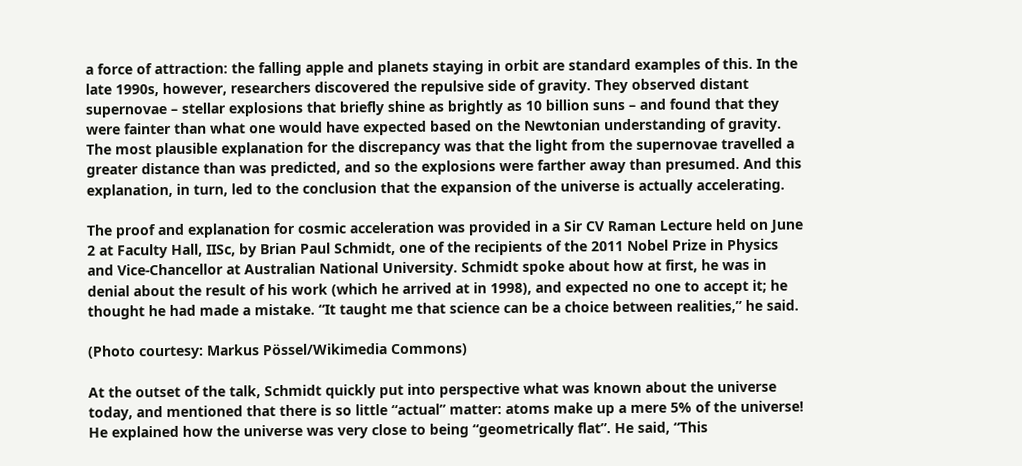a force of attraction: the falling apple and planets staying in orbit are standard examples of this. In the late 1990s, however, researchers discovered the repulsive side of gravity. They observed distant supernovae – stellar explosions that briefly shine as brightly as 10 billion suns – and found that they were fainter than what one would have expected based on the Newtonian understanding of gravity. The most plausible explanation for the discrepancy was that the light from the supernovae travelled a greater distance than was predicted, and so the explosions were farther away than presumed. And this explanation, in turn, led to the conclusion that the expansion of the universe is actually accelerating.

The proof and explanation for cosmic acceleration was provided in a Sir CV Raman Lecture held on June 2 at Faculty Hall, IISc, by Brian Paul Schmidt, one of the recipients of the 2011 Nobel Prize in Physics and Vice-Chancellor at Australian National University. Schmidt spoke about how at first, he was in denial about the result of his work (which he arrived at in 1998), and expected no one to accept it; he thought he had made a mistake. “It taught me that science can be a choice between realities,” he said.

(Photo courtesy: Markus Pössel/Wikimedia Commons)

At the outset of the talk, Schmidt quickly put into perspective what was known about the universe today, and mentioned that there is so little “actual” matter: atoms make up a mere 5% of the universe! He explained how the universe was very close to being “geometrically flat”. He said, “This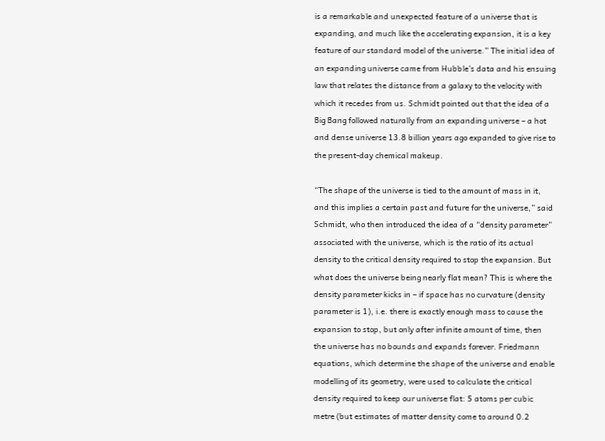is a remarkable and unexpected feature of a universe that is expanding, and much like the accelerating expansion, it is a key feature of our standard model of the universe.” The initial idea of an expanding universe came from Hubble’s data and his ensuing law that relates the distance from a galaxy to the velocity with which it recedes from us. Schmidt pointed out that the idea of a Big Bang followed naturally from an expanding universe – a hot and dense universe 13.8 billion years ago expanded to give rise to the present-day chemical makeup.

“The shape of the universe is tied to the amount of mass in it, and this implies a certain past and future for the universe,” said Schmidt, who then introduced the idea of a “density parameter” associated with the universe, which is the ratio of its actual density to the critical density required to stop the expansion. But what does the universe being nearly flat mean? This is where the density parameter kicks in – if space has no curvature (density parameter is 1), i.e. there is exactly enough mass to cause the expansion to stop, but only after infinite amount of time, then the universe has no bounds and expands forever. Friedmann equations, which determine the shape of the universe and enable modelling of its geometry, were used to calculate the critical density required to keep our universe flat: 5 atoms per cubic metre (but estimates of matter density come to around 0.2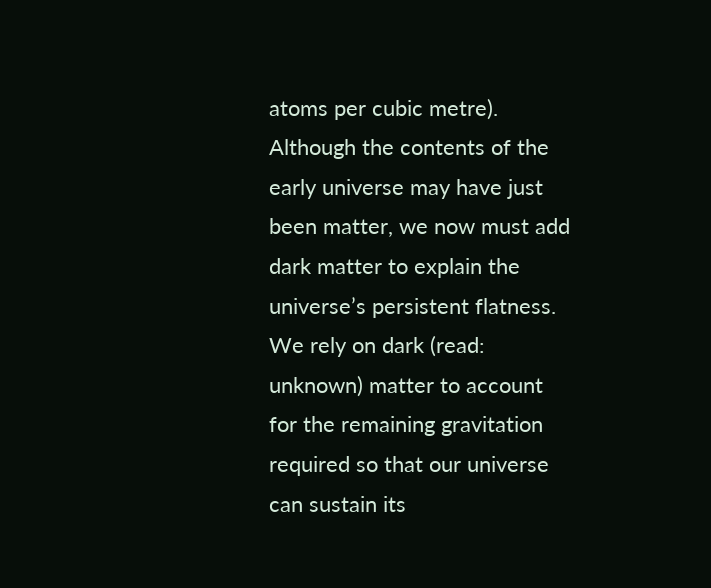atoms per cubic metre). Although the contents of the early universe may have just been matter, we now must add dark matter to explain the universe’s persistent flatness. We rely on dark (read: unknown) matter to account for the remaining gravitation required so that our universe can sustain its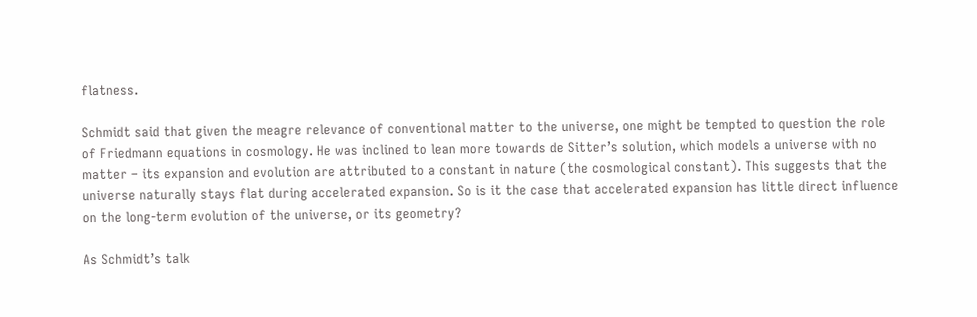flatness.

Schmidt said that given the meagre relevance of conventional matter to the universe, one might be tempted to question the role of Friedmann equations in cosmology. He was inclined to lean more towards de Sitter’s solution, which models a universe with no matter – its expansion and evolution are attributed to a constant in nature (the cosmological constant). This suggests that the universe naturally stays flat during accelerated expansion. So is it the case that accelerated expansion has little direct influence on the long-term evolution of the universe, or its geometry?

As Schmidt’s talk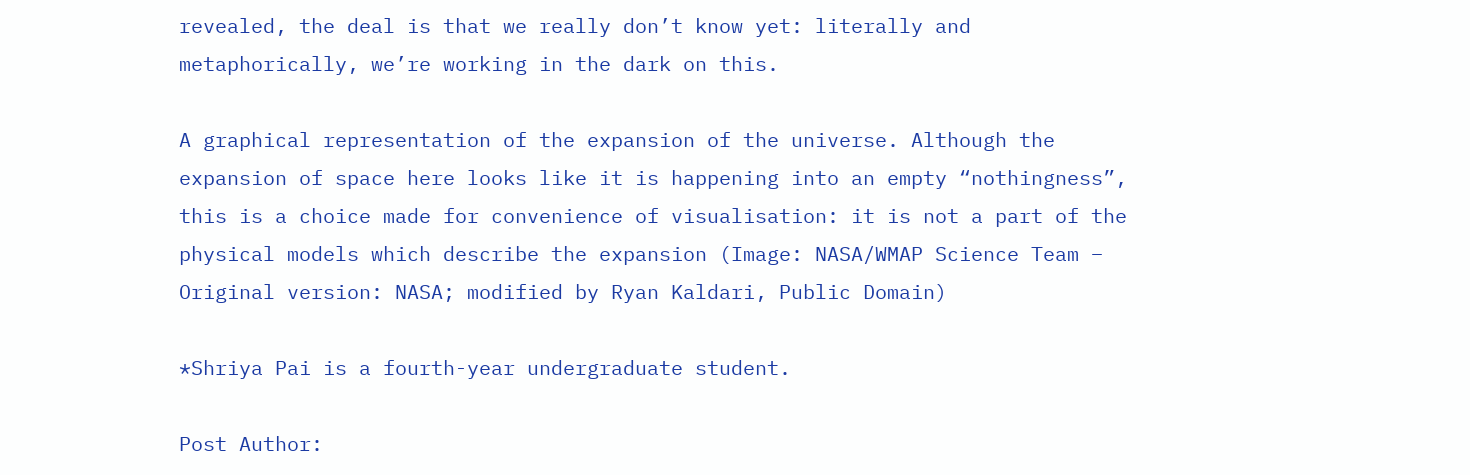revealed, the deal is that we really don’t know yet: literally and metaphorically, we’re working in the dark on this.

A graphical representation of the expansion of the universe. Although the expansion of space here looks like it is happening into an empty “nothingness”, this is a choice made for convenience of visualisation: it is not a part of the physical models which describe the expansion (Image: NASA/WMAP Science Team – Original version: NASA; modified by Ryan Kaldari, Public Domain)

*Shriya Pai is a fourth-year undergraduate student.

Post Author: